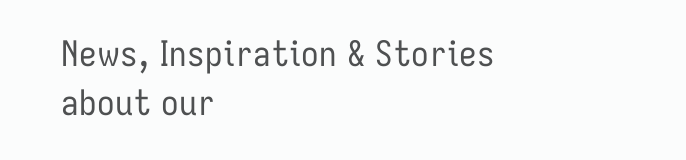News, Inspiration & Stories about our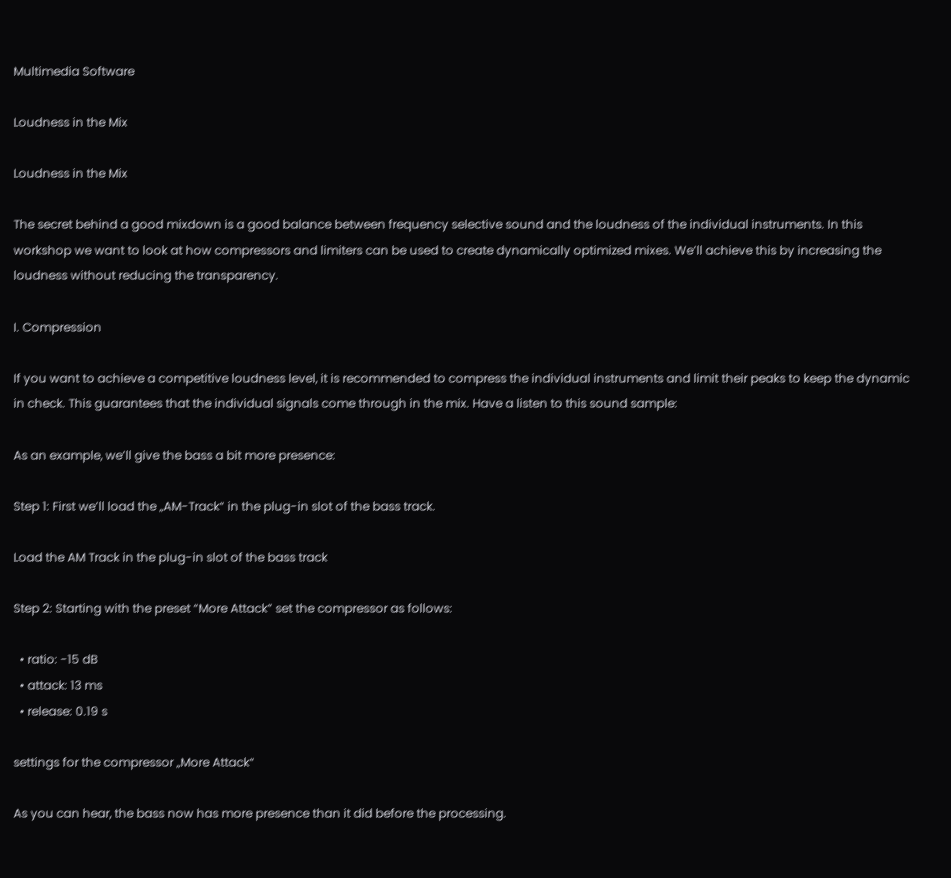Multimedia Software

Loudness in the Mix

Loudness in the Mix

The secret behind a good mixdown is a good balance between frequency selective sound and the loudness of the individual instruments. In this workshop we want to look at how compressors and limiters can be used to create dynamically optimized mixes. We’ll achieve this by increasing the loudness without reducing the transparency.

I. Compression

If you want to achieve a competitive loudness level, it is recommended to compress the individual instruments and limit their peaks to keep the dynamic in check. This guarantees that the individual signals come through in the mix. Have a listen to this sound sample:

As an example, we’ll give the bass a bit more presence:

Step 1: First we’ll load the „AM-Track“ in the plug-in slot of the bass track.

Load the AM Track in the plug-in slot of the bass track

Step 2: Starting with the preset “More Attack” set the compressor as follows:

  • ratio: -15 dB
  • attack: 13 ms
  • release: 0.19 s

settings for the compressor „More Attack“

As you can hear, the bass now has more presence than it did before the processing.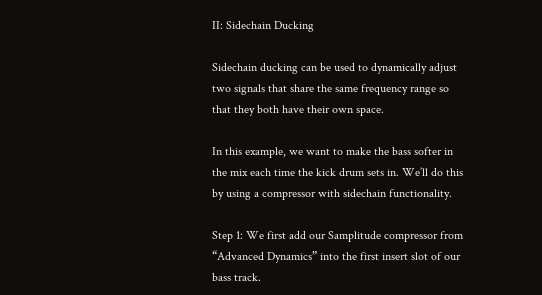II: Sidechain Ducking

Sidechain ducking can be used to dynamically adjust two signals that share the same frequency range so that they both have their own space.

In this example, we want to make the bass softer in the mix each time the kick drum sets in. We’ll do this by using a compressor with sidechain functionality.

Step 1: We first add our Samplitude compressor from “Advanced Dynamics” into the first insert slot of our bass track.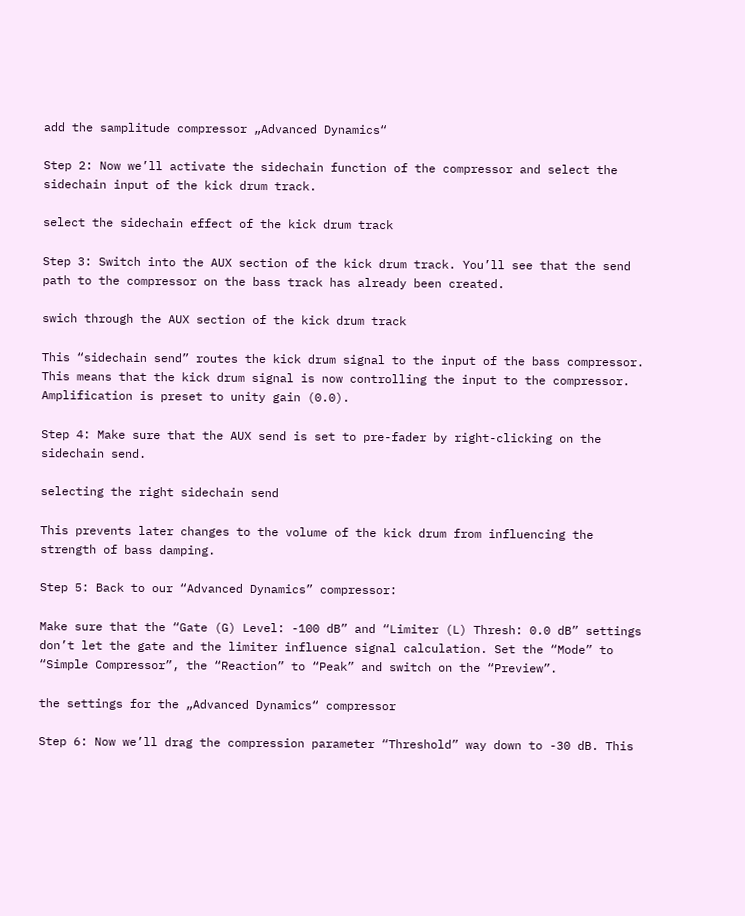add the samplitude compressor „Advanced Dynamics“

Step 2: Now we’ll activate the sidechain function of the compressor and select the sidechain input of the kick drum track.

select the sidechain effect of the kick drum track

Step 3: Switch into the AUX section of the kick drum track. You’ll see that the send path to the compressor on the bass track has already been created.

swich through the AUX section of the kick drum track

This “sidechain send” routes the kick drum signal to the input of the bass compressor. This means that the kick drum signal is now controlling the input to the compressor. Amplification is preset to unity gain (0.0).

Step 4: Make sure that the AUX send is set to pre-fader by right-clicking on the sidechain send.

selecting the right sidechain send

This prevents later changes to the volume of the kick drum from influencing the strength of bass damping.

Step 5: Back to our “Advanced Dynamics” compressor:

Make sure that the “Gate (G) Level: -100 dB” and “Limiter (L) Thresh: 0.0 dB” settings don’t let the gate and the limiter influence signal calculation. Set the “Mode” to “Simple Compressor”, the “Reaction” to “Peak” and switch on the “Preview”.

the settings for the „Advanced Dynamics“ compressor

Step 6: Now we’ll drag the compression parameter “Threshold” way down to -30 dB. This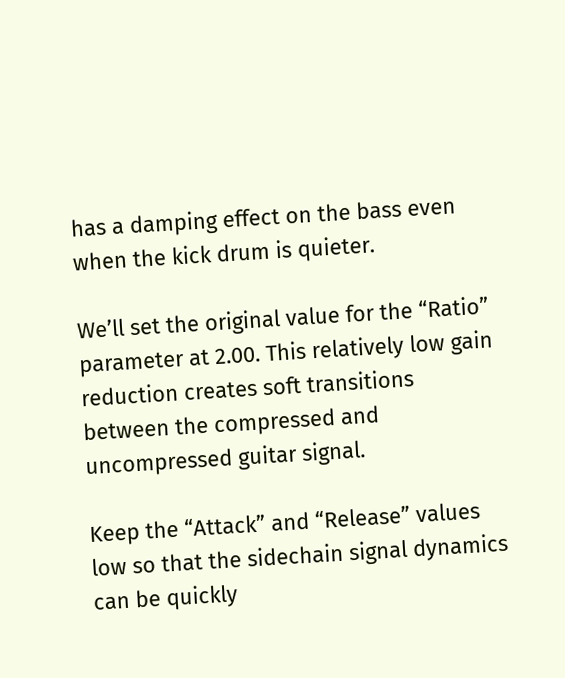has a damping effect on the bass even when the kick drum is quieter.

We’ll set the original value for the “Ratio” parameter at 2.00. This relatively low gain reduction creates soft transitions between the compressed and uncompressed guitar signal.

Keep the “Attack” and “Release” values low so that the sidechain signal dynamics can be quickly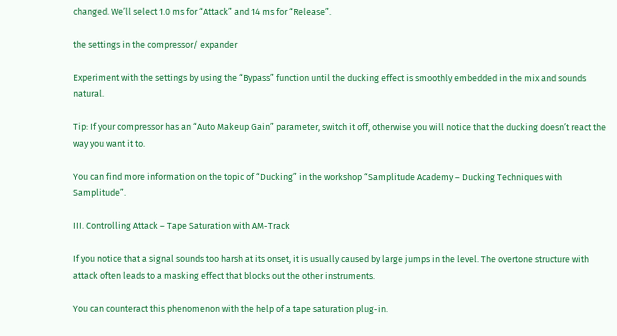changed. We’ll select 1.0 ms for “Attack” and 14 ms for “Release”.

the settings in the compressor/ expander

Experiment with the settings by using the “Bypass” function until the ducking effect is smoothly embedded in the mix and sounds natural.

Tip: If your compressor has an “Auto Makeup Gain” parameter, switch it off, otherwise you will notice that the ducking doesn’t react the way you want it to.

You can find more information on the topic of “Ducking” in the workshop “Samplitude Academy – Ducking Techniques with Samplitude”.

III. Controlling Attack – Tape Saturation with AM-Track

If you notice that a signal sounds too harsh at its onset, it is usually caused by large jumps in the level. The overtone structure with attack often leads to a masking effect that blocks out the other instruments.

You can counteract this phenomenon with the help of a tape saturation plug-in.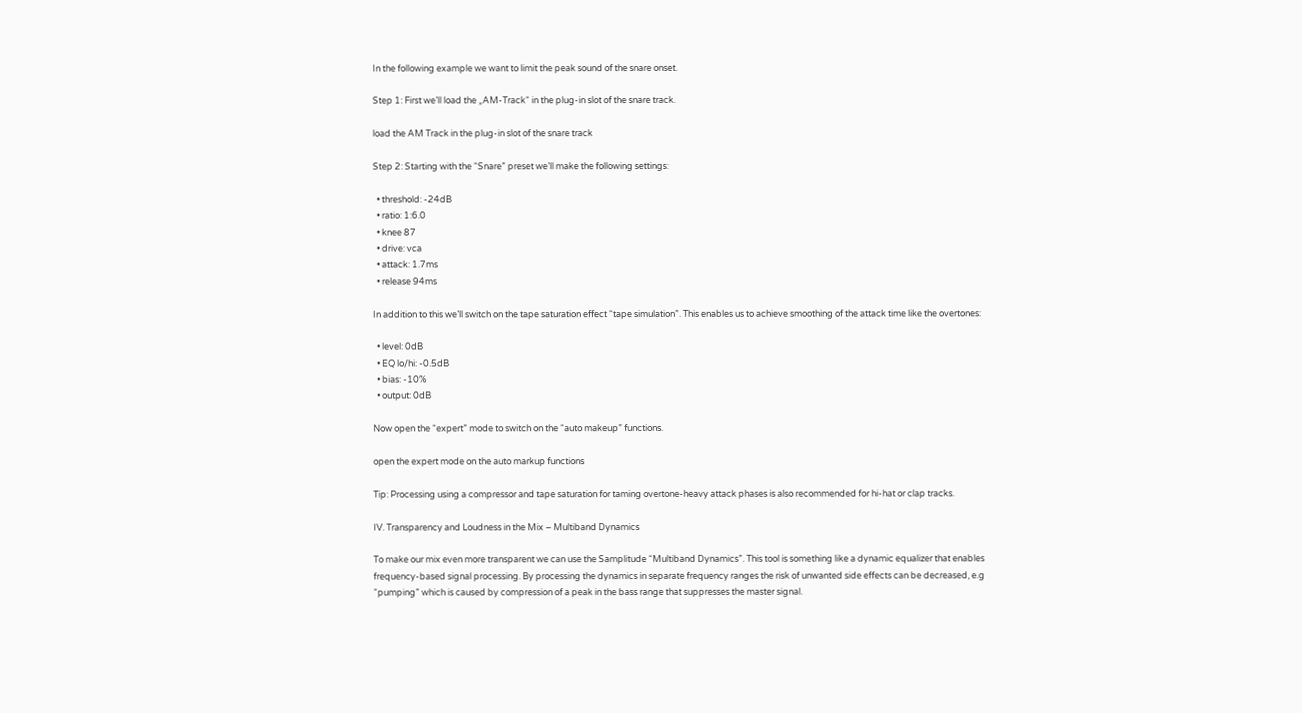In the following example we want to limit the peak sound of the snare onset.

Step 1: First we’ll load the „AM-Track“ in the plug-in slot of the snare track.

load the AM Track in the plug-in slot of the snare track

Step 2: Starting with the “Snare” preset we’ll make the following settings:

  • threshold: -24dB
  • ratio: 1:6.0
  • knee 87
  • drive: vca
  • attack: 1.7ms
  • release 94ms

In addition to this we’ll switch on the tape saturation effect “tape simulation”. This enables us to achieve smoothing of the attack time like the overtones:

  • level: 0dB
  • EQ lo/hi: -0.5dB
  • bias: -10%
  • output: 0dB

Now open the “expert” mode to switch on the “auto makeup” functions.

open the expert mode on the auto markup functions

Tip: Processing using a compressor and tape saturation for taming overtone-heavy attack phases is also recommended for hi-hat or clap tracks.

IV. Transparency and Loudness in the Mix – Multiband Dynamics

To make our mix even more transparent we can use the Samplitude “Multiband Dynamics”. This tool is something like a dynamic equalizer that enables frequency-based signal processing. By processing the dynamics in separate frequency ranges the risk of unwanted side effects can be decreased, e.g “pumping” which is caused by compression of a peak in the bass range that suppresses the master signal.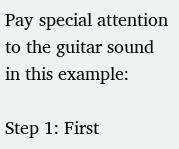Pay special attention to the guitar sound in this example:

Step 1: First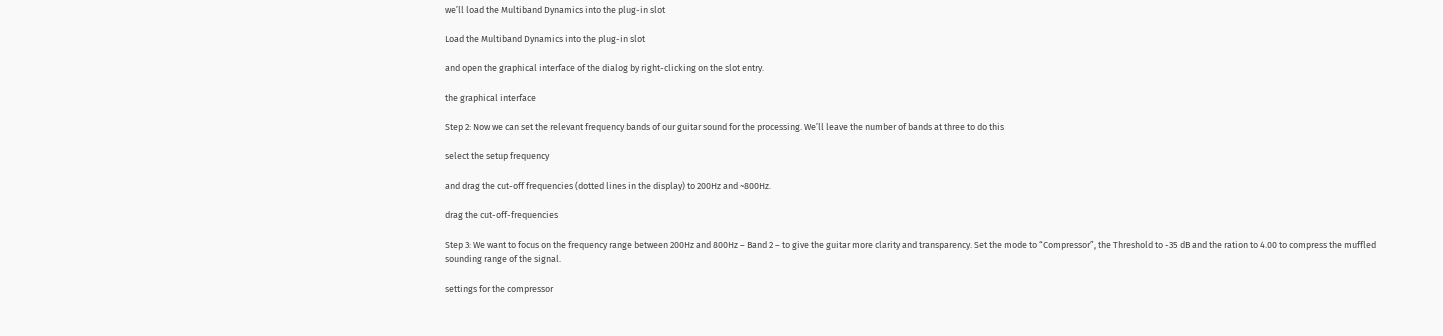we’ll load the Multiband Dynamics into the plug-in slot

Load the Multiband Dynamics into the plug-in slot

and open the graphical interface of the dialog by right-clicking on the slot entry.

the graphical interface

Step 2: Now we can set the relevant frequency bands of our guitar sound for the processing. We’ll leave the number of bands at three to do this

select the setup frequency

and drag the cut-off frequencies (dotted lines in the display) to 200Hz and ~800Hz.

drag the cut-off-frequencies

Step 3: We want to focus on the frequency range between 200Hz and 800Hz – Band 2 – to give the guitar more clarity and transparency. Set the mode to “Compressor”, the Threshold to -35 dB and the ration to 4.00 to compress the muffled sounding range of the signal.

settings for the compressor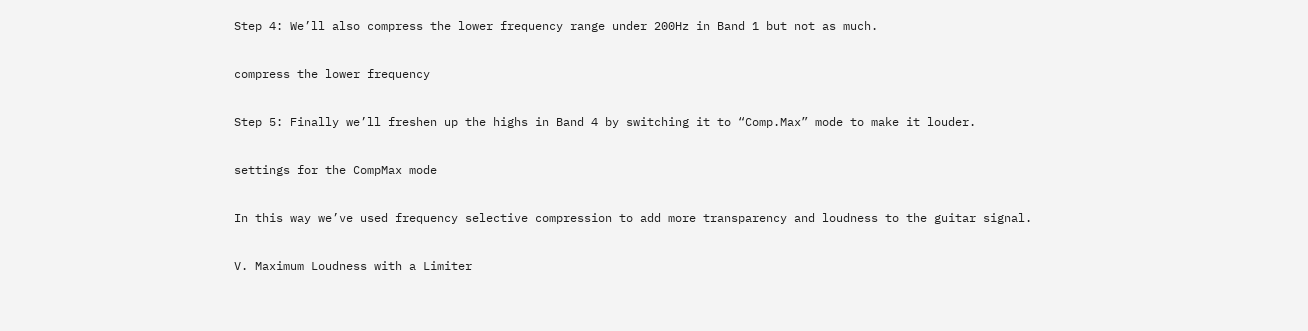Step 4: We’ll also compress the lower frequency range under 200Hz in Band 1 but not as much.

compress the lower frequency

Step 5: Finally we’ll freshen up the highs in Band 4 by switching it to “Comp.Max” mode to make it louder.

settings for the CompMax mode

In this way we’ve used frequency selective compression to add more transparency and loudness to the guitar signal.

V. Maximum Loudness with a Limiter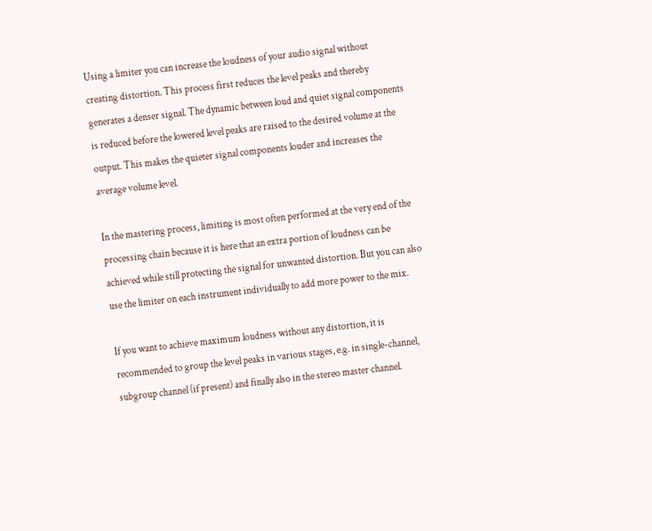Using a limiter you can increase the loudness of your audio signal without creating distortion. This process first reduces the level peaks and thereby generates a denser signal. The dynamic between loud and quiet signal components is reduced before the lowered level peaks are raised to the desired volume at the output. This makes the quieter signal components louder and increases the average volume level.

In the mastering process, limiting is most often performed at the very end of the processing chain because it is here that an extra portion of loudness can be achieved while still protecting the signal for unwanted distortion. But you can also use the limiter on each instrument individually to add more power to the mix.

If you want to achieve maximum loudness without any distortion, it is recommended to group the level peaks in various stages, e.g. in single-channel, subgroup channel (if present) and finally also in the stereo master channel.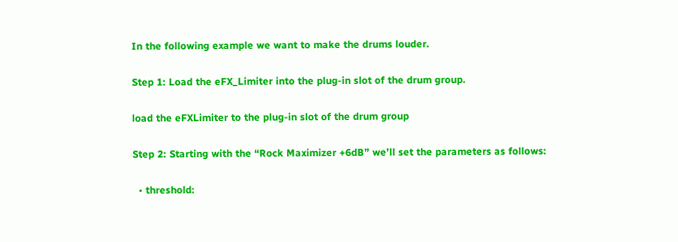In the following example we want to make the drums louder.

Step 1: Load the eFX_Limiter into the plug-in slot of the drum group.

load the eFXLimiter to the plug-in slot of the drum group

Step 2: Starting with the “Rock Maximizer +6dB” we’ll set the parameters as follows:

  • threshold: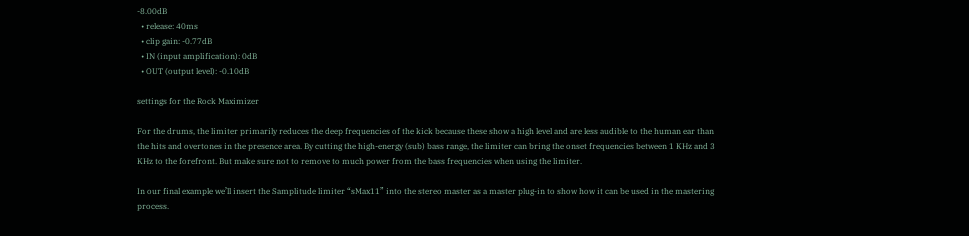-8.00dB
  • release: 40ms
  • clip gain: -0.77dB
  • IN (input amplification): 0dB
  • OUT (output level): -0.10dB

settings for the Rock Maximizer

For the drums, the limiter primarily reduces the deep frequencies of the kick because these show a high level and are less audible to the human ear than the hits and overtones in the presence area. By cutting the high-energy (sub) bass range, the limiter can bring the onset frequencies between 1 KHz and 3 KHz to the forefront. But make sure not to remove to much power from the bass frequencies when using the limiter.

In our final example we’ll insert the Samplitude limiter “sMax11” into the stereo master as a master plug-in to show how it can be used in the mastering process.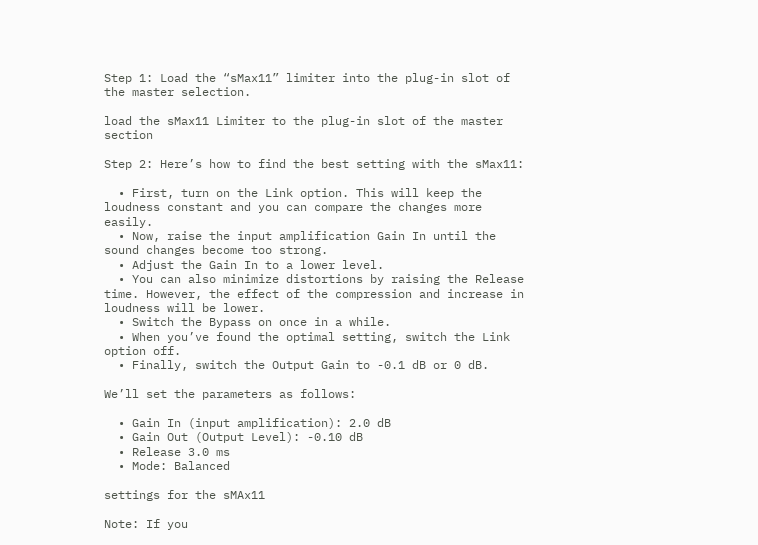Step 1: Load the “sMax11” limiter into the plug-in slot of the master selection.

load the sMax11 Limiter to the plug-in slot of the master section

Step 2: Here’s how to find the best setting with the sMax11:

  • First, turn on the Link option. This will keep the loudness constant and you can compare the changes more easily.
  • Now, raise the input amplification Gain In until the sound changes become too strong.
  • Adjust the Gain In to a lower level.
  • You can also minimize distortions by raising the Release time. However, the effect of the compression and increase in loudness will be lower.
  • Switch the Bypass on once in a while.
  • When you’ve found the optimal setting, switch the Link option off.
  • Finally, switch the Output Gain to -0.1 dB or 0 dB.

We’ll set the parameters as follows:

  • Gain In (input amplification): 2.0 dB
  • Gain Out (Output Level): -0.10 dB
  • Release 3.0 ms
  • Mode: Balanced

settings for the sMAx11

Note: If you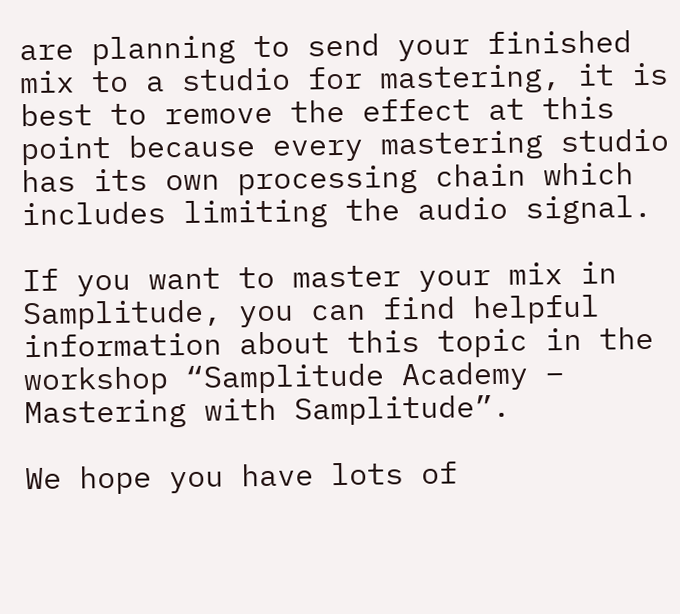are planning to send your finished mix to a studio for mastering, it is best to remove the effect at this point because every mastering studio has its own processing chain which includes limiting the audio signal.

If you want to master your mix in Samplitude, you can find helpful information about this topic in the workshop “Samplitude Academy – Mastering with Samplitude”.

We hope you have lots of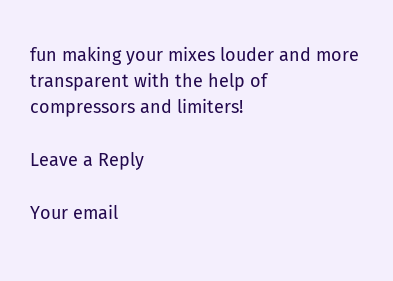fun making your mixes louder and more transparent with the help of compressors and limiters!

Leave a Reply

Your email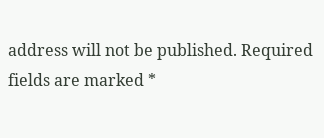address will not be published. Required fields are marked *